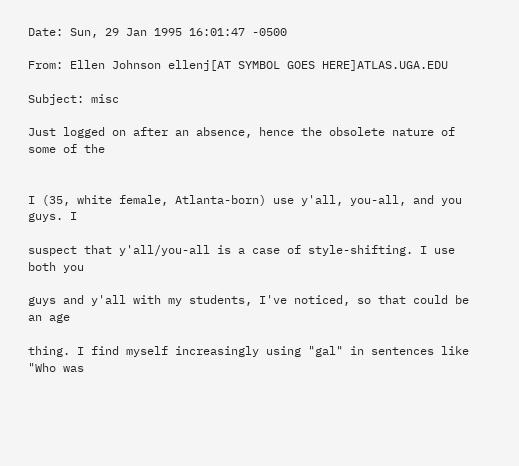Date: Sun, 29 Jan 1995 16:01:47 -0500

From: Ellen Johnson ellenj[AT SYMBOL GOES HERE]ATLAS.UGA.EDU

Subject: misc

Just logged on after an absence, hence the obsolete nature of some of the


I (35, white female, Atlanta-born) use y'all, you-all, and you guys. I

suspect that y'all/you-all is a case of style-shifting. I use both you

guys and y'all with my students, I've noticed, so that could be an age

thing. I find myself increasingly using "gal" in sentences like "Who was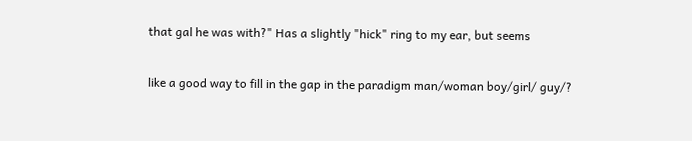that gal he was with?" Has a slightly "hick" ring to my ear, but seems

like a good way to fill in the gap in the paradigm man/woman boy/girl/ guy/?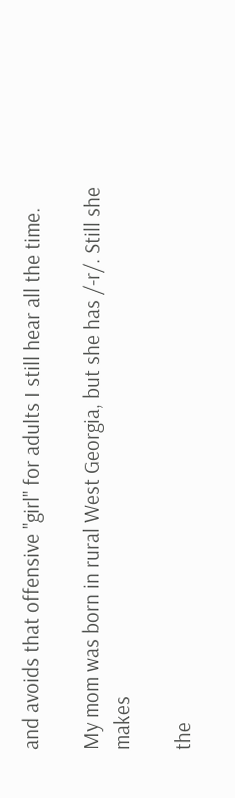and avoids that offensive "girl" for adults I still hear all the time.

My mom was born in rural West Georgia, but she has /-r/. Still she makes

the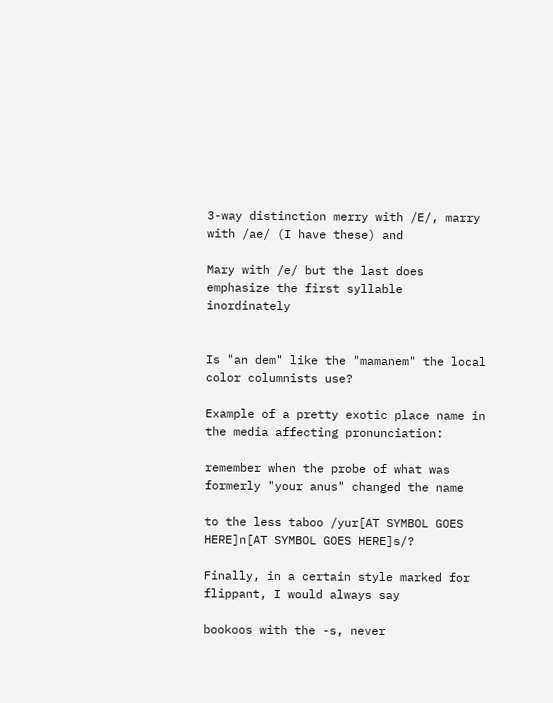3-way distinction merry with /E/, marry with /ae/ (I have these) and

Mary with /e/ but the last does emphasize the first syllable inordinately


Is "an dem" like the "mamanem" the local color columnists use?

Example of a pretty exotic place name in the media affecting pronunciation:

remember when the probe of what was formerly "your anus" changed the name

to the less taboo /yur[AT SYMBOL GOES HERE]n[AT SYMBOL GOES HERE]s/?

Finally, in a certain style marked for flippant, I would always say

bookoos with the -s, never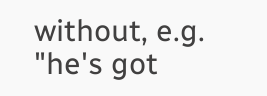without, e.g. "he's got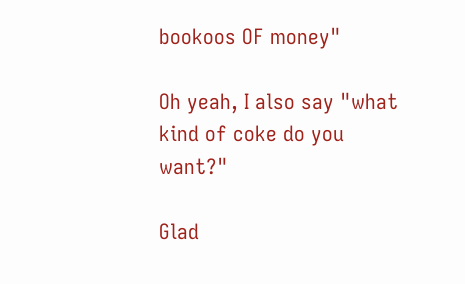bookoos OF money"

Oh yeah, I also say "what kind of coke do you want?"

Glad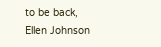to be back, Ellen Johnson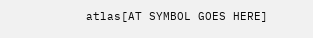atlas[AT SYMBOL GOES HERE]